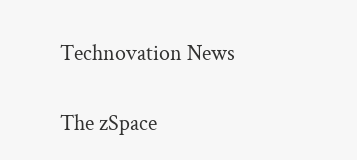Technovation News

The zSpace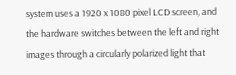system uses a 1920 x 1080 pixel LCD screen, and the hardware switches between the left and right images through a circularly polarized light that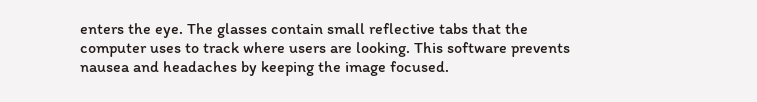enters the eye. The glasses contain small reflective tabs that the computer uses to track where users are looking. This software prevents nausea and headaches by keeping the image focused.